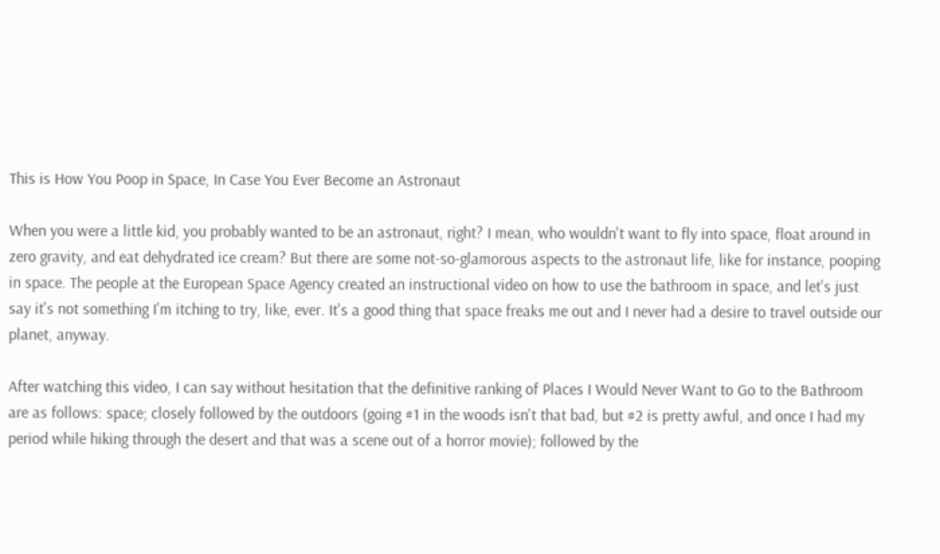This is How You Poop in Space, In Case You Ever Become an Astronaut

When you were a little kid, you probably wanted to be an astronaut, right? I mean, who wouldn't want to fly into space, float around in zero gravity, and eat dehydrated ice cream? But there are some not-so-glamorous aspects to the astronaut life, like for instance, pooping in space. The people at the European Space Agency created an instructional video on how to use the bathroom in space, and let's just say it's not something I'm itching to try, like, ever. It's a good thing that space freaks me out and I never had a desire to travel outside our planet, anyway.

After watching this video, I can say without hesitation that the definitive ranking of Places I Would Never Want to Go to the Bathroom are as follows: space; closely followed by the outdoors (going #1 in the woods isn't that bad, but #2 is pretty awful, and once I had my period while hiking through the desert and that was a scene out of a horror movie); followed by the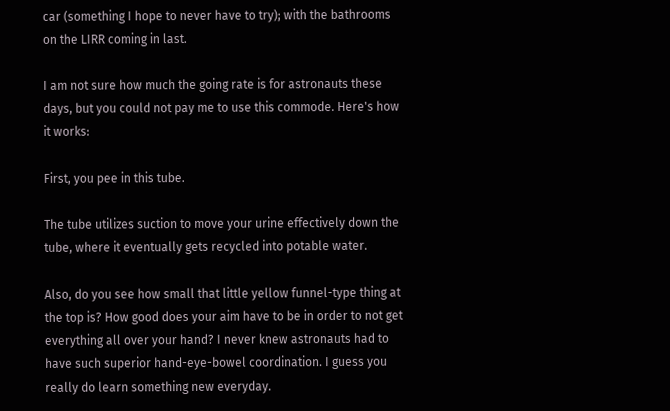car (something I hope to never have to try); with the bathrooms on the LIRR coming in last.

I am not sure how much the going rate is for astronauts these days, but you could not pay me to use this commode. Here's how it works:

First, you pee in this tube.

The tube utilizes suction to move your urine effectively down the tube, where it eventually gets recycled into potable water.

Also, do you see how small that little yellow funnel-type thing at the top is? How good does your aim have to be in order to not get everything all over your hand? I never knew astronauts had to have such superior hand-eye-bowel coordination. I guess you really do learn something new everyday.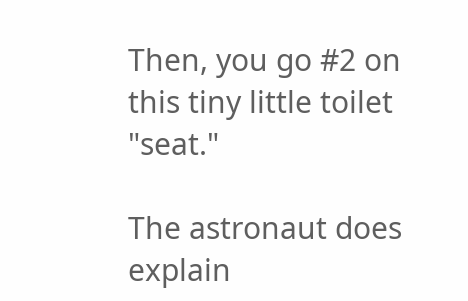Then, you go #2 on this tiny little toilet "seat."

The astronaut does explain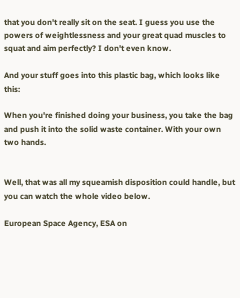that you don't really sit on the seat. I guess you use the powers of weightlessness and your great quad muscles to squat and aim perfectly? I don't even know.

And your stuff goes into this plastic bag, which looks like this:

When you're finished doing your business, you take the bag and push it into the solid waste container. With your own two hands.


Well, that was all my squeamish disposition could handle, but you can watch the whole video below.

European Space Agency, ESA on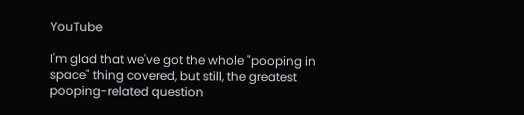YouTube

I'm glad that we've got the whole "pooping in space" thing covered, but still, the greatest pooping-related question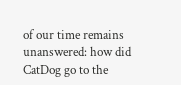of our time remains unanswered: how did CatDog go to the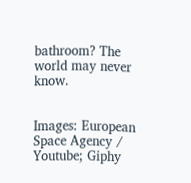bathroom? The world may never know.


Images: European Space Agency / Youtube; Giphy